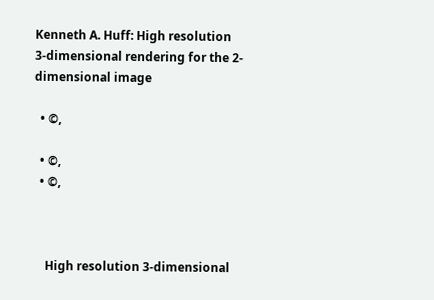Kenneth A. Huff: High resolution 3-dimensional rendering for the 2-dimensional image

  • ©,

  • ©,
  • ©,



    High resolution 3-dimensional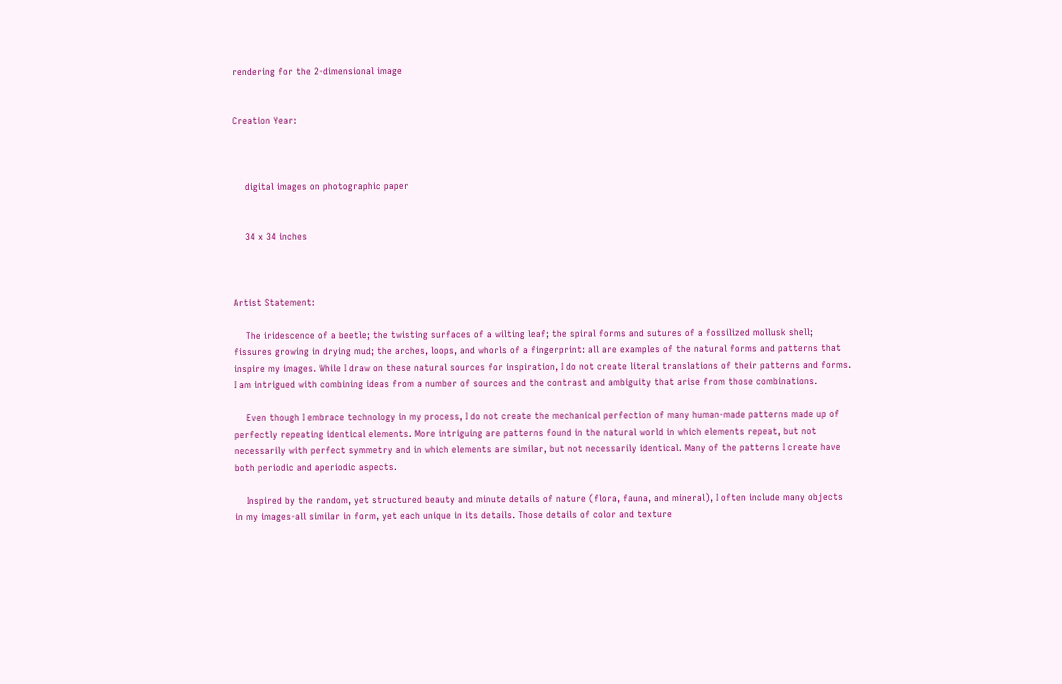rendering for the 2-dimensional image


Creation Year:



    digital images on photographic paper


    34 x 34 inches



Artist Statement:

    The iridescence of a beetle; the twisting surfaces of a wilting leaf; the spiral forms and sutures of a fossilized mollusk shell; fissures growing in drying mud; the arches, loops, and whorls of a fingerprint: all are examples of the natural forms and patterns that inspire my images. While I draw on these natural sources for inspiration, I do not create literal translations of their patterns and forms. I am intrigued with combining ideas from a number of sources and the contrast and ambiguity that arise from those combinations.

    Even though I embrace technology in my process, I do not create the mechanical perfection of many human-made patterns made up of perfectly repeating identical elements. More intriguing are patterns found in the natural world in which elements repeat, but not necessarily with perfect symmetry and in which elements are similar, but not necessarily identical. Many of the patterns I create have both periodic and aperiodic aspects.

    Inspired by the random, yet structured beauty and minute details of nature (flora, fauna, and mineral), I often include many objects in my images-all similar in form, yet each unique in its details. Those details of color and texture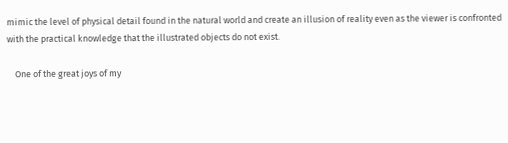mimic the level of physical detail found in the natural world and create an illusion of reality even as the viewer is confronted with the practical knowledge that the illustrated objects do not exist.

    One of the great joys of my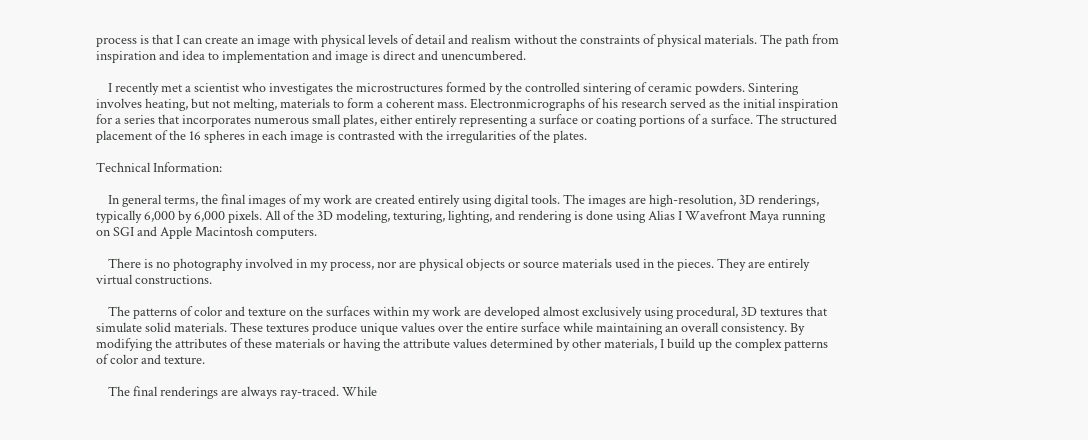process is that I can create an image with physical levels of detail and realism without the constraints of physical materials. The path from inspiration and idea to implementation and image is direct and unencumbered.

    I recently met a scientist who investigates the microstructures formed by the controlled sintering of ceramic powders. Sintering involves heating, but not melting, materials to form a coherent mass. Electronmicrographs of his research served as the initial inspiration for a series that incorporates numerous small plates, either entirely representing a surface or coating portions of a surface. The structured placement of the 16 spheres in each image is contrasted with the irregularities of the plates.

Technical Information:

    In general terms, the final images of my work are created entirely using digital tools. The images are high-resolution, 3D renderings, typically 6,000 by 6,000 pixels. All of the 3D modeling, texturing, lighting, and rendering is done using Alias I Wavefront Maya running on SGI and Apple Macintosh computers.

    There is no photography involved in my process, nor are physical objects or source materials used in the pieces. They are entirely virtual constructions.

    The patterns of color and texture on the surfaces within my work are developed almost exclusively using procedural, 3D textures that simulate solid materials. These textures produce unique values over the entire surface while maintaining an overall consistency. By modifying the attributes of these materials or having the attribute values determined by other materials, I build up the complex patterns of color and texture.

    The final renderings are always ray-traced. While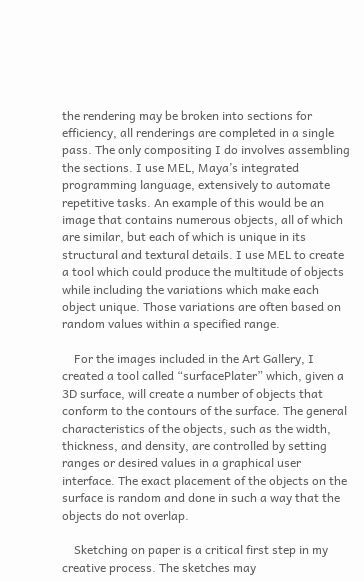the rendering may be broken into sections for efficiency, all renderings are completed in a single pass. The only compositing I do involves assembling the sections. I use MEL, Maya’s integrated programming language, extensively to automate repetitive tasks. An example of this would be an image that contains numerous objects, all of which are similar, but each of which is unique in its structural and textural details. I use MEL to create a tool which could produce the multitude of objects while including the variations which make each object unique. Those variations are often based on random values within a specified range.

    For the images included in the Art Gallery, I created a tool called “surfacePlater” which, given a 3D surface, will create a number of objects that conform to the contours of the surface. The general characteristics of the objects, such as the width, thickness, and density, are controlled by setting ranges or desired values in a graphical user interface. The exact placement of the objects on the surface is random and done in such a way that the objects do not overlap.

    Sketching on paper is a critical first step in my creative process. The sketches may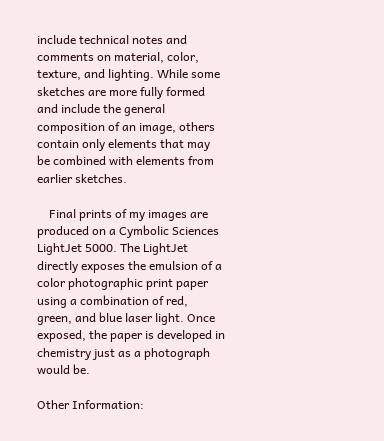include technical notes and comments on material, color, texture, and lighting. While some sketches are more fully formed and include the general composition of an image, others contain only elements that may be combined with elements from earlier sketches.

    Final prints of my images are produced on a Cymbolic Sciences LightJet 5000. The LightJet directly exposes the emulsion of a color photographic print paper using a combination of red, green, and blue laser light. Once exposed, the paper is developed in chemistry just as a photograph would be.

Other Information: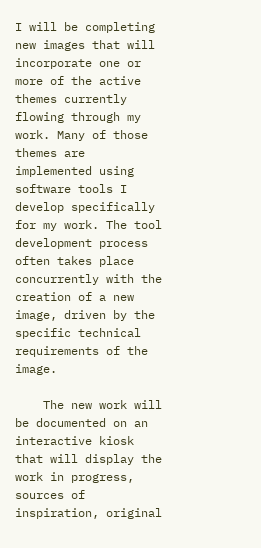I will be completing new images that will incorporate one or more of the active themes currently flowing through my work. Many of those themes are implemented using software tools I develop specifically for my work. The tool development process often takes place concurrently with the creation of a new image, driven by the specific technical requirements of the image.

    The new work will be documented on an interactive kiosk that will display the work in progress, sources of inspiration, original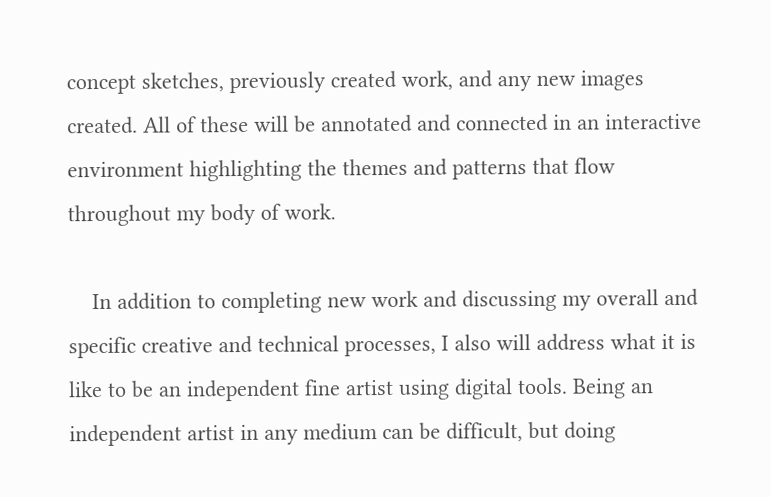concept sketches, previously created work, and any new images created. All of these will be annotated and connected in an interactive environment highlighting the themes and patterns that flow throughout my body of work.

    In addition to completing new work and discussing my overall and specific creative and technical processes, I also will address what it is like to be an independent fine artist using digital tools. Being an independent artist in any medium can be difficult, but doing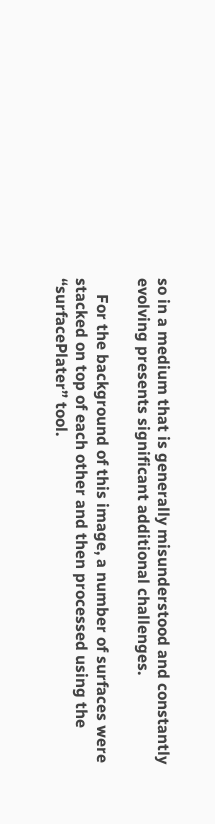so in a medium that is generally misunderstood and constantly evolving presents significant additional challenges.

    For the background of this image, a number of surfaces were stacked on top of each other and then processed using the “surfacePlater” tool.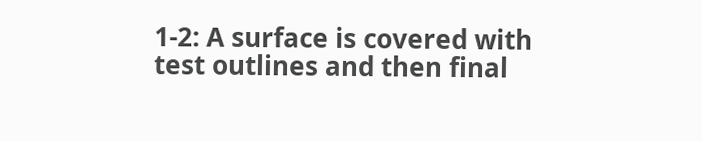1-2: A surface is covered with test outlines and then final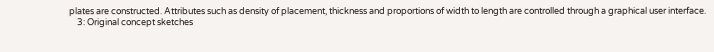plates are constructed. Attributes such as density of placement, thickness and proportions of width to length are controlled through a graphical user interface.
    3: Original concept sketches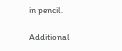in pencil.

Additional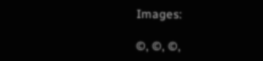Images:

©, ©, ©,